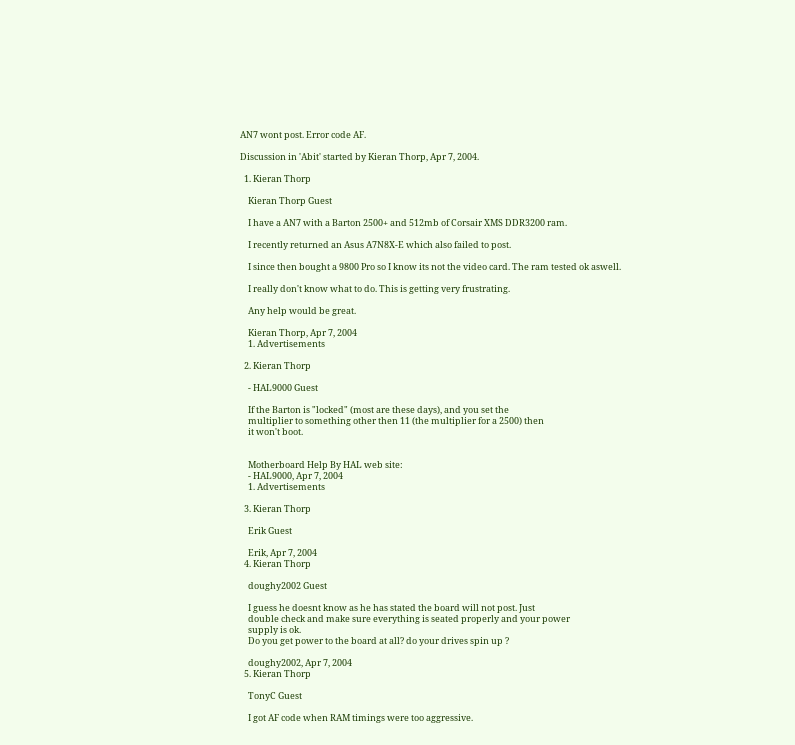AN7 wont post. Error code AF.

Discussion in 'Abit' started by Kieran Thorp, Apr 7, 2004.

  1. Kieran Thorp

    Kieran Thorp Guest

    I have a AN7 with a Barton 2500+ and 512mb of Corsair XMS DDR3200 ram.

    I recently returned an Asus A7N8X-E which also failed to post.

    I since then bought a 9800 Pro so I know its not the video card. The ram tested ok aswell.

    I really don't know what to do. This is getting very frustrating.

    Any help would be great.

    Kieran Thorp, Apr 7, 2004
    1. Advertisements

  2. Kieran Thorp

    - HAL9000 Guest

    If the Barton is "locked" (most are these days), and you set the
    multiplier to something other then 11 (the multiplier for a 2500) then
    it won't boot.


    Motherboard Help By HAL web site:
    - HAL9000, Apr 7, 2004
    1. Advertisements

  3. Kieran Thorp

    Erik Guest

    Erik, Apr 7, 2004
  4. Kieran Thorp

    doughy2002 Guest

    I guess he doesnt know as he has stated the board will not post. Just
    double check and make sure everything is seated properly and your power
    supply is ok.
    Do you get power to the board at all? do your drives spin up ?

    doughy2002, Apr 7, 2004
  5. Kieran Thorp

    TonyC Guest

    I got AF code when RAM timings were too aggressive.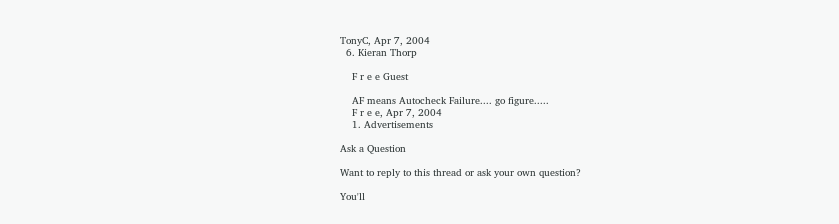TonyC, Apr 7, 2004
  6. Kieran Thorp

    F r e e Guest

    AF means Autocheck Failure.... go figure.....
    F r e e, Apr 7, 2004
    1. Advertisements

Ask a Question

Want to reply to this thread or ask your own question?

You'll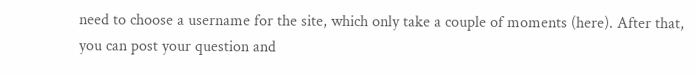need to choose a username for the site, which only take a couple of moments (here). After that, you can post your question and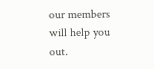our members will help you out.